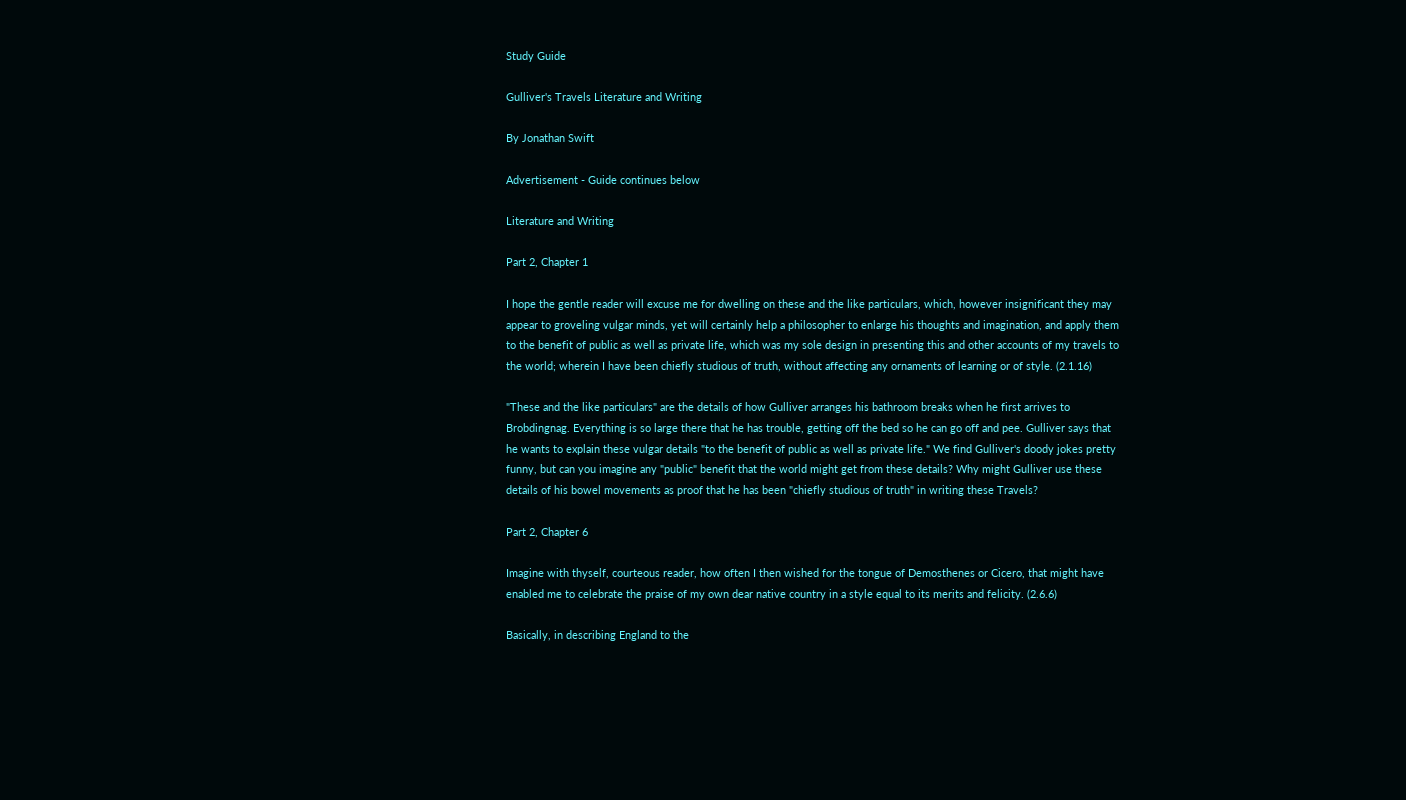Study Guide

Gulliver's Travels Literature and Writing

By Jonathan Swift

Advertisement - Guide continues below

Literature and Writing

Part 2, Chapter 1

I hope the gentle reader will excuse me for dwelling on these and the like particulars, which, however insignificant they may appear to groveling vulgar minds, yet will certainly help a philosopher to enlarge his thoughts and imagination, and apply them to the benefit of public as well as private life, which was my sole design in presenting this and other accounts of my travels to the world; wherein I have been chiefly studious of truth, without affecting any ornaments of learning or of style. (2.1.16)

"These and the like particulars" are the details of how Gulliver arranges his bathroom breaks when he first arrives to Brobdingnag. Everything is so large there that he has trouble, getting off the bed so he can go off and pee. Gulliver says that he wants to explain these vulgar details "to the benefit of public as well as private life." We find Gulliver's doody jokes pretty funny, but can you imagine any "public" benefit that the world might get from these details? Why might Gulliver use these details of his bowel movements as proof that he has been "chiefly studious of truth" in writing these Travels?

Part 2, Chapter 6

Imagine with thyself, courteous reader, how often I then wished for the tongue of Demosthenes or Cicero, that might have enabled me to celebrate the praise of my own dear native country in a style equal to its merits and felicity. (2.6.6)

Basically, in describing England to the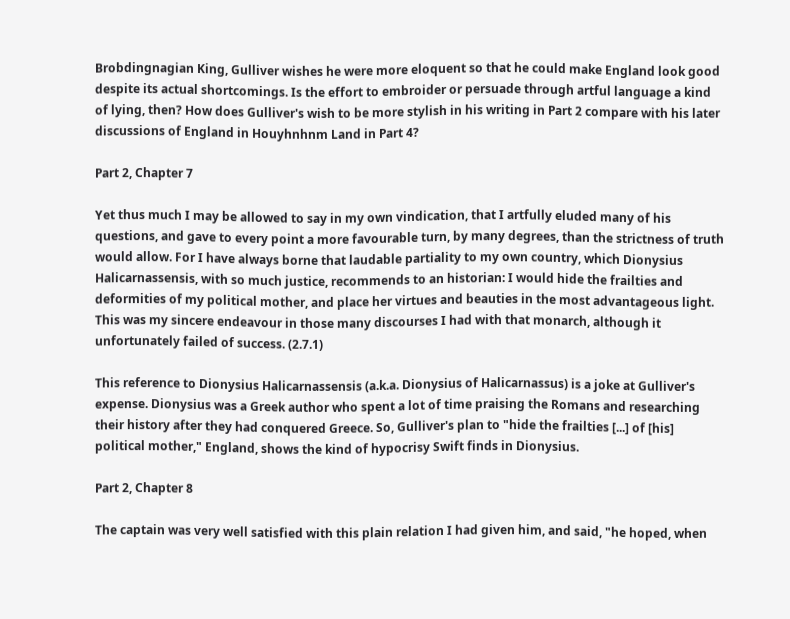Brobdingnagian King, Gulliver wishes he were more eloquent so that he could make England look good despite its actual shortcomings. Is the effort to embroider or persuade through artful language a kind of lying, then? How does Gulliver's wish to be more stylish in his writing in Part 2 compare with his later discussions of England in Houyhnhnm Land in Part 4?

Part 2, Chapter 7

Yet thus much I may be allowed to say in my own vindication, that I artfully eluded many of his questions, and gave to every point a more favourable turn, by many degrees, than the strictness of truth would allow. For I have always borne that laudable partiality to my own country, which Dionysius Halicarnassensis, with so much justice, recommends to an historian: I would hide the frailties and deformities of my political mother, and place her virtues and beauties in the most advantageous light. This was my sincere endeavour in those many discourses I had with that monarch, although it unfortunately failed of success. (2.7.1)

This reference to Dionysius Halicarnassensis (a.k.a. Dionysius of Halicarnassus) is a joke at Gulliver's expense. Dionysius was a Greek author who spent a lot of time praising the Romans and researching their history after they had conquered Greece. So, Gulliver's plan to "hide the frailties [...] of [his] political mother," England, shows the kind of hypocrisy Swift finds in Dionysius.

Part 2, Chapter 8

The captain was very well satisfied with this plain relation I had given him, and said, "he hoped, when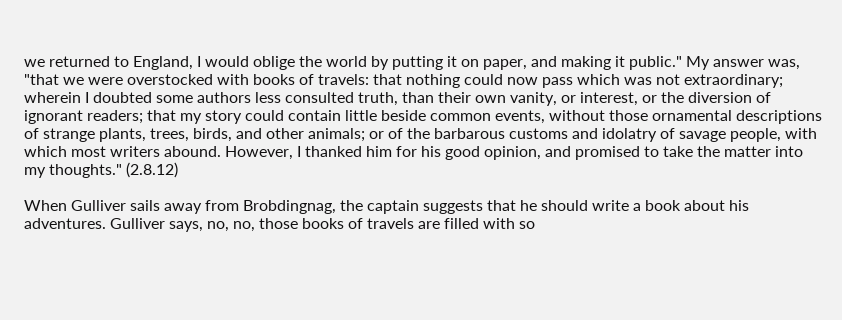we returned to England, I would oblige the world by putting it on paper, and making it public." My answer was, "that we were overstocked with books of travels: that nothing could now pass which was not extraordinary; wherein I doubted some authors less consulted truth, than their own vanity, or interest, or the diversion of ignorant readers; that my story could contain little beside common events, without those ornamental descriptions of strange plants, trees, birds, and other animals; or of the barbarous customs and idolatry of savage people, with which most writers abound. However, I thanked him for his good opinion, and promised to take the matter into my thoughts." (2.8.12)

When Gulliver sails away from Brobdingnag, the captain suggests that he should write a book about his adventures. Gulliver says, no, no, those books of travels are filled with so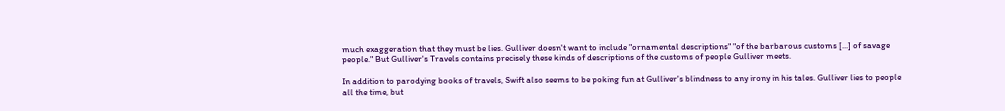much exaggeration that they must be lies. Gulliver doesn't want to include "ornamental descriptions" "of the barbarous customs [...] of savage people." But Gulliver's Travels contains precisely these kinds of descriptions of the customs of people Gulliver meets.

In addition to parodying books of travels, Swift also seems to be poking fun at Gulliver's blindness to any irony in his tales. Gulliver lies to people all the time, but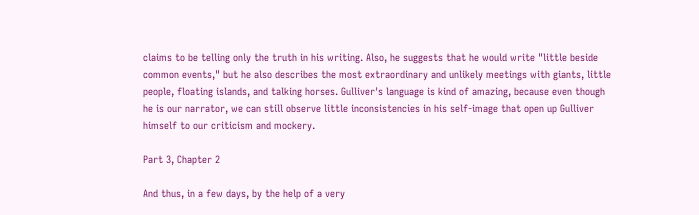claims to be telling only the truth in his writing. Also, he suggests that he would write "little beside common events," but he also describes the most extraordinary and unlikely meetings with giants, little people, floating islands, and talking horses. Gulliver's language is kind of amazing, because even though he is our narrator, we can still observe little inconsistencies in his self-image that open up Gulliver himself to our criticism and mockery.

Part 3, Chapter 2

And thus, in a few days, by the help of a very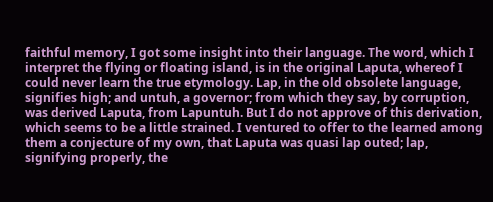faithful memory, I got some insight into their language. The word, which I interpret the flying or floating island, is in the original Laputa, whereof I could never learn the true etymology. Lap, in the old obsolete language, signifies high; and untuh, a governor; from which they say, by corruption, was derived Laputa, from Lapuntuh. But I do not approve of this derivation, which seems to be a little strained. I ventured to offer to the learned among them a conjecture of my own, that Laputa was quasi lap outed; lap, signifying properly, the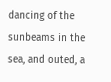dancing of the sunbeams in the sea, and outed, a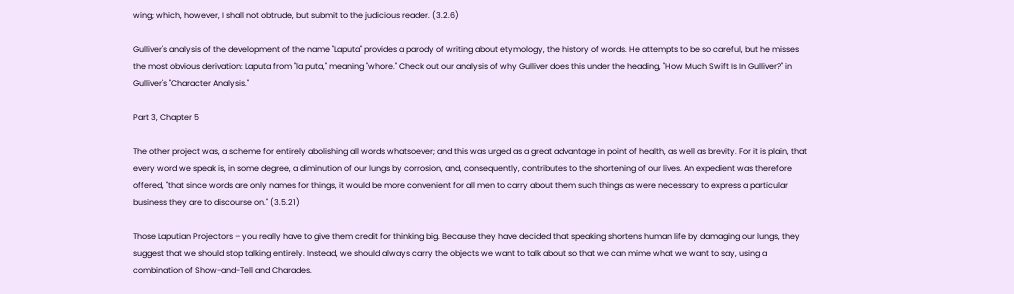wing; which, however, I shall not obtrude, but submit to the judicious reader. (3.2.6)

Gulliver's analysis of the development of the name "Laputa" provides a parody of writing about etymology, the history of words. He attempts to be so careful, but he misses the most obvious derivation: Laputa from "la puta," meaning "whore." Check out our analysis of why Gulliver does this under the heading, "How Much Swift Is In Gulliver?" in Gulliver's "Character Analysis."

Part 3, Chapter 5

The other project was, a scheme for entirely abolishing all words whatsoever; and this was urged as a great advantage in point of health, as well as brevity. For it is plain, that every word we speak is, in some degree, a diminution of our lungs by corrosion, and, consequently, contributes to the shortening of our lives. An expedient was therefore offered, "that since words are only names for things, it would be more convenient for all men to carry about them such things as were necessary to express a particular business they are to discourse on." (3.5.21)

Those Laputian Projectors – you really have to give them credit for thinking big. Because they have decided that speaking shortens human life by damaging our lungs, they suggest that we should stop talking entirely. Instead, we should always carry the objects we want to talk about so that we can mime what we want to say, using a combination of Show-and-Tell and Charades.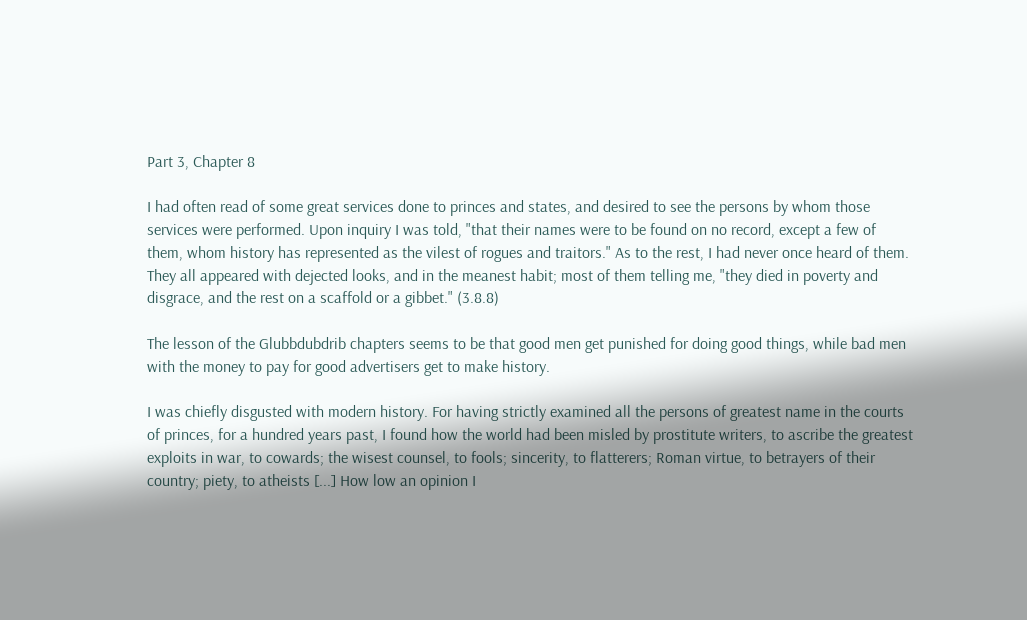Part 3, Chapter 8

I had often read of some great services done to princes and states, and desired to see the persons by whom those services were performed. Upon inquiry I was told, "that their names were to be found on no record, except a few of them, whom history has represented as the vilest of rogues and traitors." As to the rest, I had never once heard of them. They all appeared with dejected looks, and in the meanest habit; most of them telling me, "they died in poverty and disgrace, and the rest on a scaffold or a gibbet." (3.8.8)

The lesson of the Glubbdubdrib chapters seems to be that good men get punished for doing good things, while bad men with the money to pay for good advertisers get to make history.

I was chiefly disgusted with modern history. For having strictly examined all the persons of greatest name in the courts of princes, for a hundred years past, I found how the world had been misled by prostitute writers, to ascribe the greatest exploits in war, to cowards; the wisest counsel, to fools; sincerity, to flatterers; Roman virtue, to betrayers of their country; piety, to atheists [...] How low an opinion I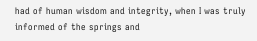had of human wisdom and integrity, when I was truly informed of the springs and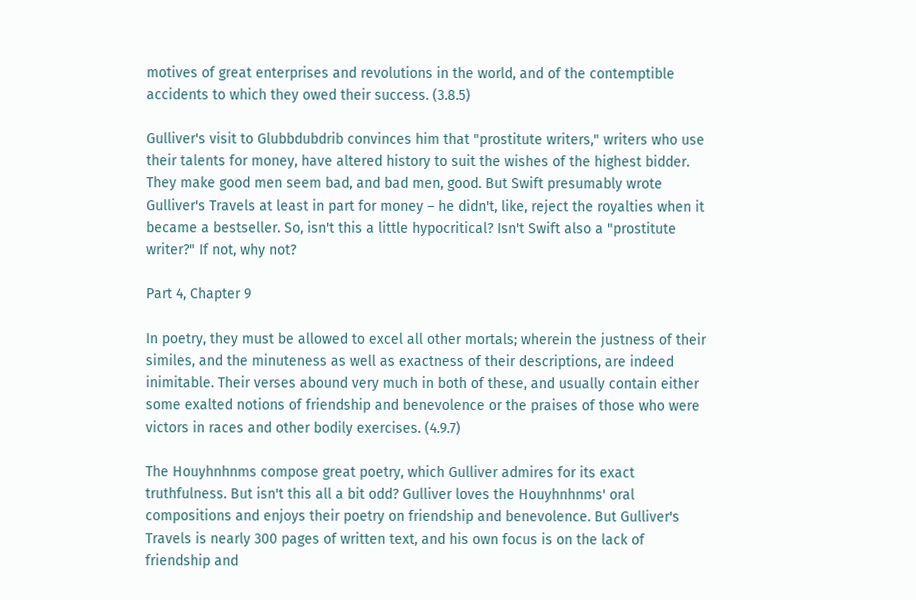motives of great enterprises and revolutions in the world, and of the contemptible accidents to which they owed their success. (3.8.5)

Gulliver's visit to Glubbdubdrib convinces him that "prostitute writers," writers who use their talents for money, have altered history to suit the wishes of the highest bidder. They make good men seem bad, and bad men, good. But Swift presumably wrote Gulliver's Travels at least in part for money – he didn't, like, reject the royalties when it became a bestseller. So, isn't this a little hypocritical? Isn't Swift also a "prostitute writer?" If not, why not?

Part 4, Chapter 9

In poetry, they must be allowed to excel all other mortals; wherein the justness of their similes, and the minuteness as well as exactness of their descriptions, are indeed inimitable. Their verses abound very much in both of these, and usually contain either some exalted notions of friendship and benevolence or the praises of those who were victors in races and other bodily exercises. (4.9.7)

The Houyhnhnms compose great poetry, which Gulliver admires for its exact truthfulness. But isn't this all a bit odd? Gulliver loves the Houyhnhnms' oral compositions and enjoys their poetry on friendship and benevolence. But Gulliver's Travels is nearly 300 pages of written text, and his own focus is on the lack of friendship and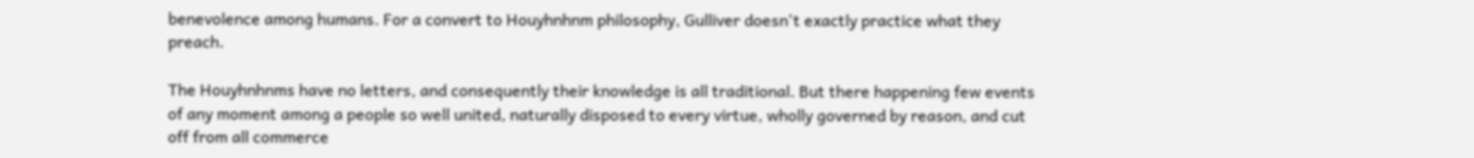benevolence among humans. For a convert to Houyhnhnm philosophy, Gulliver doesn't exactly practice what they preach.

The Houyhnhnms have no letters, and consequently their knowledge is all traditional. But there happening few events of any moment among a people so well united, naturally disposed to every virtue, wholly governed by reason, and cut off from all commerce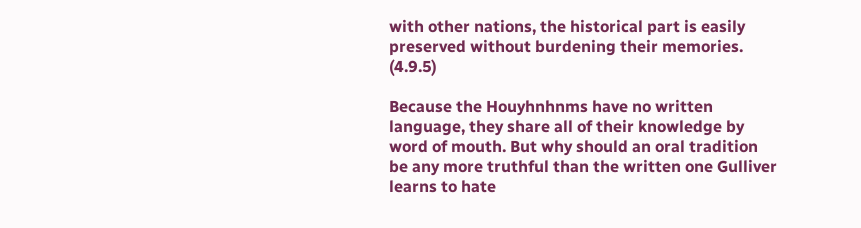with other nations, the historical part is easily preserved without burdening their memories. (4.9.5)

Because the Houyhnhnms have no written language, they share all of their knowledge by word of mouth. But why should an oral tradition be any more truthful than the written one Gulliver learns to hate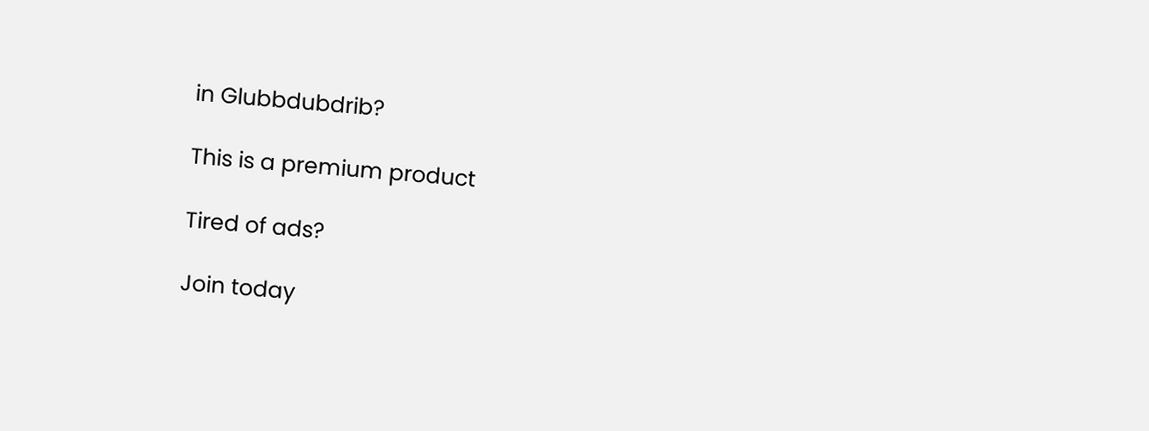in Glubbdubdrib?

This is a premium product

Tired of ads?

Join today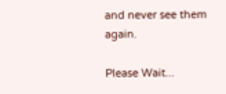and never see them again.

Please Wait...